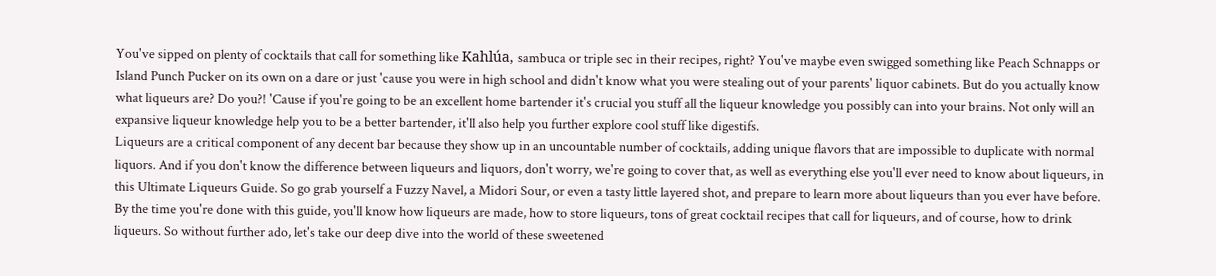You've sipped on plenty of cocktails that call for something like Kahlúa, sambuca or triple sec in their recipes, right? You've maybe even swigged something like Peach Schnapps or Island Punch Pucker on its own on a dare or just 'cause you were in high school and didn't know what you were stealing out of your parents' liquor cabinets. But do you actually know what liqueurs are? Do you?! 'Cause if you're going to be an excellent home bartender it's crucial you stuff all the liqueur knowledge you possibly can into your brains. Not only will an expansive liqueur knowledge help you to be a better bartender, it'll also help you further explore cool stuff like digestifs.
Liqueurs are a critical component of any decent bar because they show up in an uncountable number of cocktails, adding unique flavors that are impossible to duplicate with normal liquors. And if you don't know the difference between liqueurs and liquors, don't worry, we're going to cover that, as well as everything else you'll ever need to know about liqueurs, in this Ultimate Liqueurs Guide. So go grab yourself a Fuzzy Navel, a Midori Sour, or even a tasty little layered shot, and prepare to learn more about liqueurs than you ever have before. By the time you're done with this guide, you'll know how liqueurs are made, how to store liqueurs, tons of great cocktail recipes that call for liqueurs, and of course, how to drink liqueurs. So without further ado, let's take our deep dive into the world of these sweetened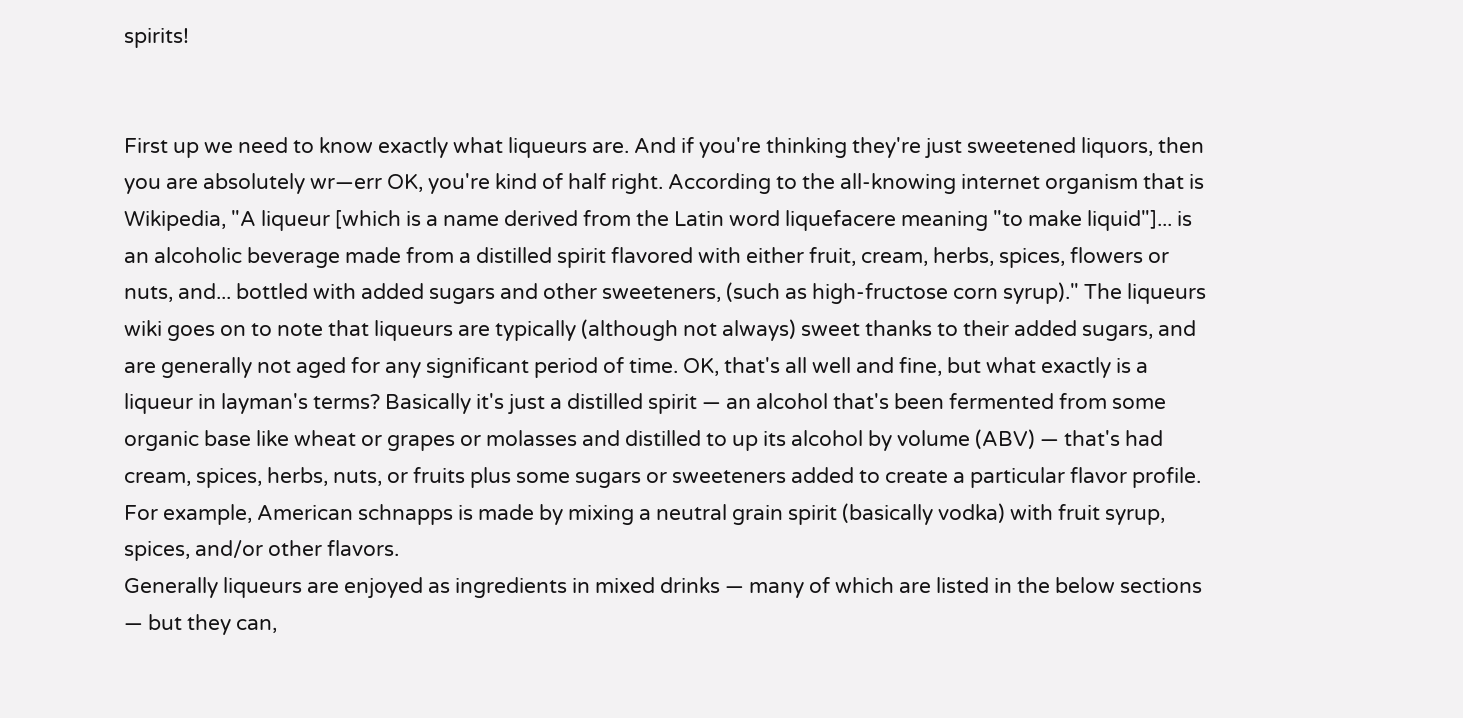spirits!


First up we need to know exactly what liqueurs are. And if you're thinking they're just sweetened liquors, then you are absolutely wr—err OK, you're kind of half right. According to the all-knowing internet organism that is Wikipedia, "A liqueur [which is a name derived from the Latin word liquefacere meaning "to make liquid"]... is an alcoholic beverage made from a distilled spirit flavored with either fruit, cream, herbs, spices, flowers or nuts, and... bottled with added sugars and other sweeteners, (such as high-fructose corn syrup)." The liqueurs wiki goes on to note that liqueurs are typically (although not always) sweet thanks to their added sugars, and are generally not aged for any significant period of time. OK, that's all well and fine, but what exactly is a liqueur in layman's terms? Basically it's just a distilled spirit — an alcohol that's been fermented from some organic base like wheat or grapes or molasses and distilled to up its alcohol by volume (ABV) — that's had cream, spices, herbs, nuts, or fruits plus some sugars or sweeteners added to create a particular flavor profile. For example, American schnapps is made by mixing a neutral grain spirit (basically vodka) with fruit syrup, spices, and/or other flavors.
Generally liqueurs are enjoyed as ingredients in mixed drinks — many of which are listed in the below sections — but they can,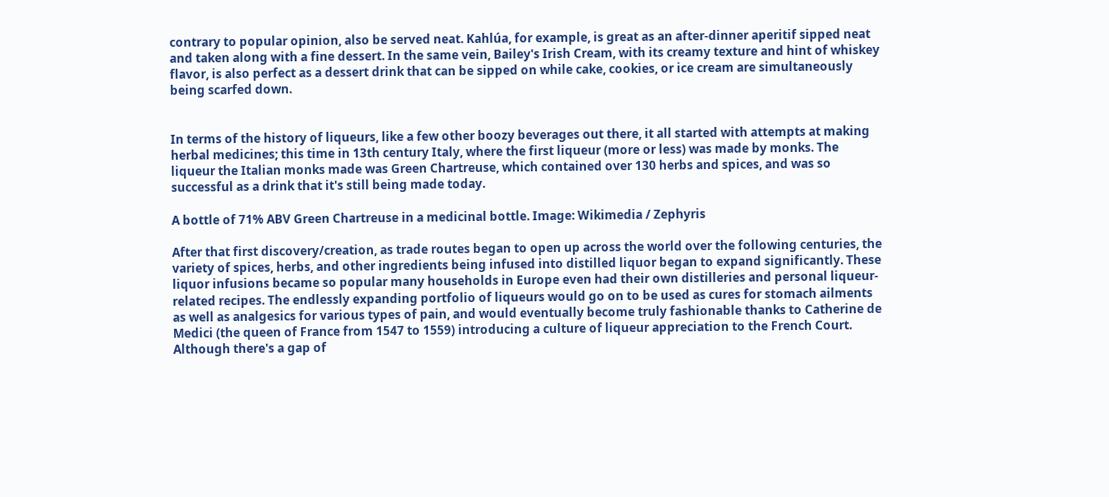contrary to popular opinion, also be served neat. Kahlúa, for example, is great as an after-dinner aperitif sipped neat and taken along with a fine dessert. In the same vein, Bailey's Irish Cream, with its creamy texture and hint of whiskey flavor, is also perfect as a dessert drink that can be sipped on while cake, cookies, or ice cream are simultaneously being scarfed down.


In terms of the history of liqueurs, like a few other boozy beverages out there, it all started with attempts at making herbal medicines; this time in 13th century Italy, where the first liqueur (more or less) was made by monks. The liqueur the Italian monks made was Green Chartreuse, which contained over 130 herbs and spices, and was so successful as a drink that it's still being made today.

A bottle of 71% ABV Green Chartreuse in a medicinal bottle. Image: Wikimedia / Zephyris

After that first discovery/creation, as trade routes began to open up across the world over the following centuries, the variety of spices, herbs, and other ingredients being infused into distilled liquor began to expand significantly. These liquor infusions became so popular many households in Europe even had their own distilleries and personal liqueur-related recipes. The endlessly expanding portfolio of liqueurs would go on to be used as cures for stomach ailments as well as analgesics for various types of pain, and would eventually become truly fashionable thanks to Catherine de Medici (the queen of France from 1547 to 1559) introducing a culture of liqueur appreciation to the French Court. Although there's a gap of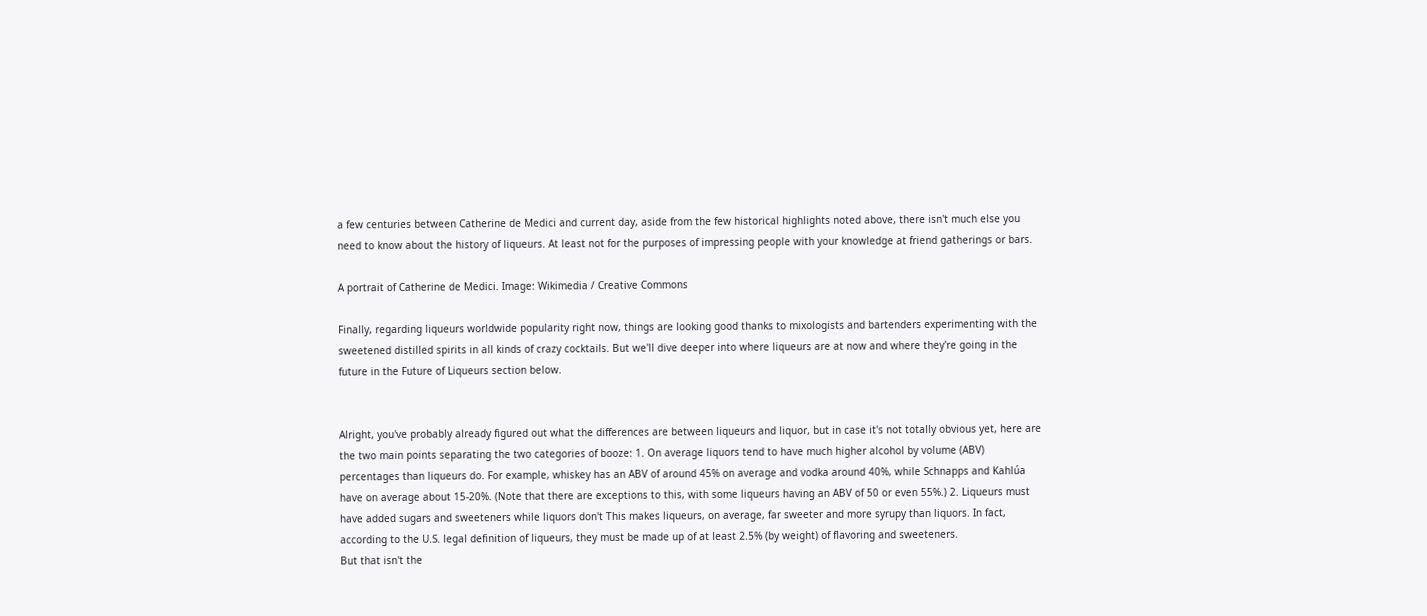a few centuries between Catherine de Medici and current day, aside from the few historical highlights noted above, there isn't much else you need to know about the history of liqueurs. At least not for the purposes of impressing people with your knowledge at friend gatherings or bars.

A portrait of Catherine de Medici. Image: Wikimedia / Creative Commons

Finally, regarding liqueurs worldwide popularity right now, things are looking good thanks to mixologists and bartenders experimenting with the sweetened distilled spirits in all kinds of crazy cocktails. But we'll dive deeper into where liqueurs are at now and where they're going in the future in the Future of Liqueurs section below.


Alright, you've probably already figured out what the differences are between liqueurs and liquor, but in case it's not totally obvious yet, here are the two main points separating the two categories of booze: 1. On average liquors tend to have much higher alcohol by volume (ABV) percentages than liqueurs do. For example, whiskey has an ABV of around 45% on average and vodka around 40%, while Schnapps and Kahlúa have on average about 15-20%. (Note that there are exceptions to this, with some liqueurs having an ABV of 50 or even 55%.) 2. Liqueurs must have added sugars and sweeteners while liquors don't This makes liqueurs, on average, far sweeter and more syrupy than liquors. In fact, according to the U.S. legal definition of liqueurs, they must be made up of at least 2.5% (by weight) of flavoring and sweeteners.
But that isn't the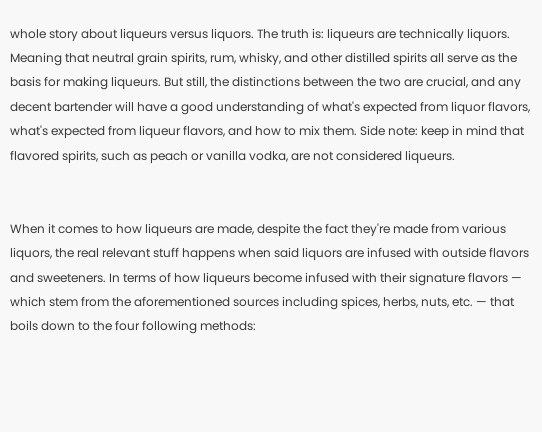whole story about liqueurs versus liquors. The truth is: liqueurs are technically liquors. Meaning that neutral grain spirits, rum, whisky, and other distilled spirits all serve as the basis for making liqueurs. But still, the distinctions between the two are crucial, and any decent bartender will have a good understanding of what's expected from liquor flavors, what's expected from liqueur flavors, and how to mix them. Side note: keep in mind that flavored spirits, such as peach or vanilla vodka, are not considered liqueurs.


When it comes to how liqueurs are made, despite the fact they're made from various liquors, the real relevant stuff happens when said liquors are infused with outside flavors and sweeteners. In terms of how liqueurs become infused with their signature flavors — which stem from the aforementioned sources including spices, herbs, nuts, etc. — that boils down to the four following methods: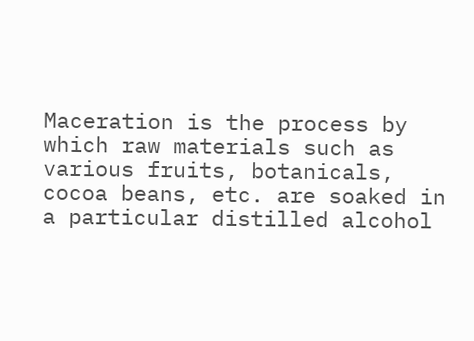Maceration is the process by which raw materials such as various fruits, botanicals, cocoa beans, etc. are soaked in a particular distilled alcohol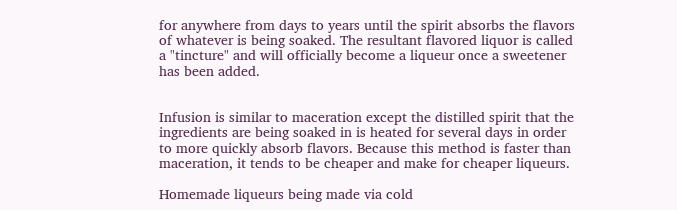for anywhere from days to years until the spirit absorbs the flavors of whatever is being soaked. The resultant flavored liquor is called a "tincture" and will officially become a liqueur once a sweetener has been added.


Infusion is similar to maceration except the distilled spirit that the ingredients are being soaked in is heated for several days in order to more quickly absorb flavors. Because this method is faster than maceration, it tends to be cheaper and make for cheaper liqueurs.

Homemade liqueurs being made via cold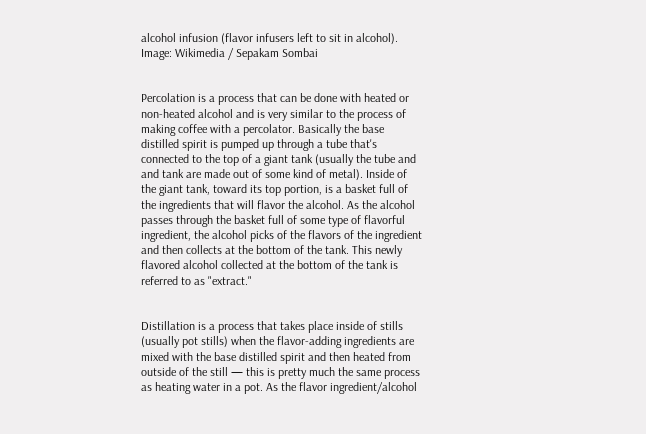alcohol infusion (flavor infusers left to sit in alcohol). Image: Wikimedia / Sepakam Sombai


Percolation is a process that can be done with heated or non-heated alcohol and is very similar to the process of making coffee with a percolator. Basically the base distilled spirit is pumped up through a tube that's connected to the top of a giant tank (usually the tube and and tank are made out of some kind of metal). Inside of the giant tank, toward its top portion, is a basket full of the ingredients that will flavor the alcohol. As the alcohol passes through the basket full of some type of flavorful ingredient, the alcohol picks of the flavors of the ingredient and then collects at the bottom of the tank. This newly flavored alcohol collected at the bottom of the tank is referred to as "extract."


Distillation is a process that takes place inside of stills (usually pot stills) when the flavor-adding ingredients are mixed with the base distilled spirit and then heated from outside of the still — this is pretty much the same process as heating water in a pot. As the flavor ingredient/alcohol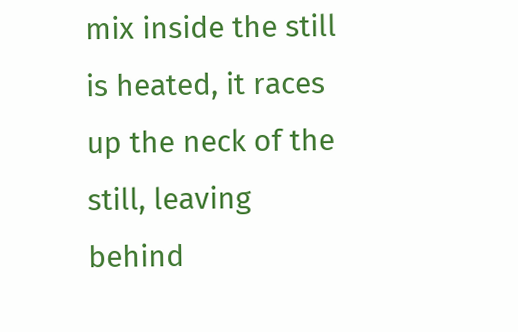mix inside the still is heated, it races up the neck of the still, leaving behind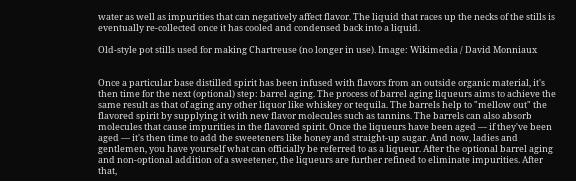water as well as impurities that can negatively affect flavor. The liquid that races up the necks of the stills is eventually re-collected once it has cooled and condensed back into a liquid.

Old-style pot stills used for making Chartreuse (no longer in use). Image: Wikimedia / David Monniaux


Once a particular base distilled spirit has been infused with flavors from an outside organic material, it's then time for the next (optional) step: barrel aging. The process of barrel aging liqueurs aims to achieve the same result as that of aging any other liquor like whiskey or tequila. The barrels help to "mellow out" the flavored spirit by supplying it with new flavor molecules such as tannins. The barrels can also absorb molecules that cause impurities in the flavored spirit. Once the liqueurs have been aged — if they've been aged — it's then time to add the sweeteners like honey and straight-up sugar. And now, ladies and gentlemen, you have yourself what can officially be referred to as a liqueur. After the optional barrel aging and non-optional addition of a sweetener, the liqueurs are further refined to eliminate impurities. After that,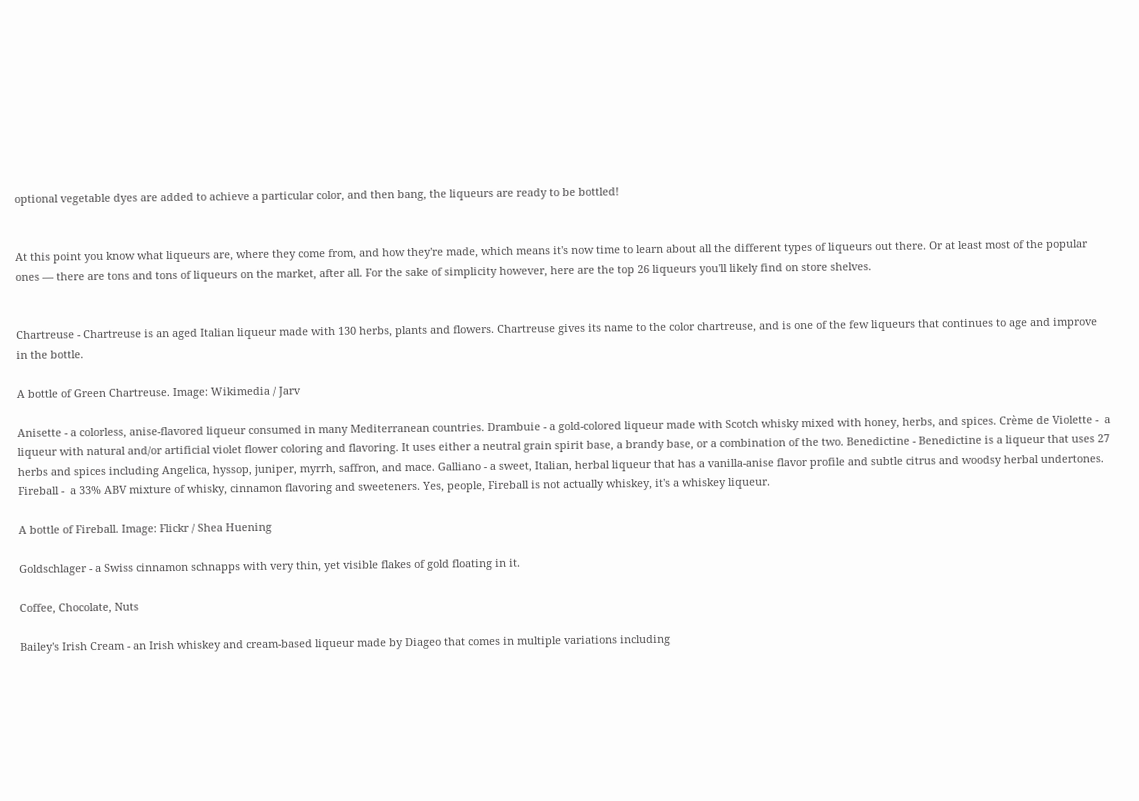optional vegetable dyes are added to achieve a particular color, and then bang, the liqueurs are ready to be bottled!


At this point you know what liqueurs are, where they come from, and how they're made, which means it's now time to learn about all the different types of liqueurs out there. Or at least most of the popular ones — there are tons and tons of liqueurs on the market, after all. For the sake of simplicity however, here are the top 26 liqueurs you'll likely find on store shelves.


Chartreuse - Chartreuse is an aged Italian liqueur made with 130 herbs, plants and flowers. Chartreuse gives its name to the color chartreuse, and is one of the few liqueurs that continues to age and improve in the bottle.

A bottle of Green Chartreuse. Image: Wikimedia / Jarv

Anisette - a colorless, anise-flavored liqueur consumed in many Mediterranean countries. Drambuie - a gold-colored liqueur made with Scotch whisky mixed with honey, herbs, and spices. Crème de Violette -  a liqueur with natural and/or artificial violet flower coloring and flavoring. It uses either a neutral grain spirit base, a brandy base, or a combination of the two. Benedictine - Benedictine is a liqueur that uses 27 herbs and spices including Angelica, hyssop, juniper, myrrh, saffron, and mace. Galliano - a sweet, Italian, herbal liqueur that has a vanilla-anise flavor profile and subtle citrus and woodsy herbal undertones. Fireball -  a 33% ABV mixture of whisky, cinnamon flavoring and sweeteners. Yes, people, Fireball is not actually whiskey, it's a whiskey liqueur.

A bottle of Fireball. Image: Flickr / Shea Huening

Goldschlager - a Swiss cinnamon schnapps with very thin, yet visible flakes of gold floating in it.

Coffee, Chocolate, Nuts

Bailey's Irish Cream - an Irish whiskey and cream-based liqueur made by Diageo that comes in multiple variations including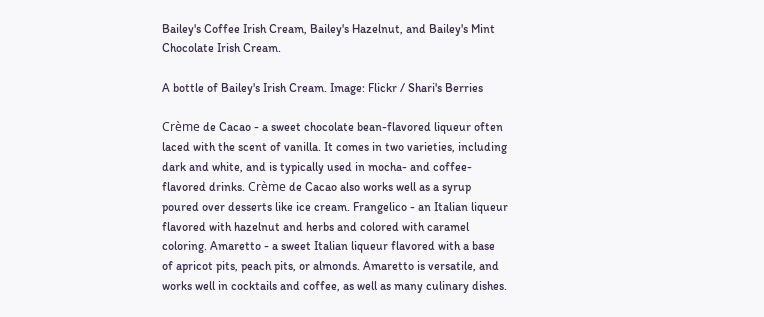Bailey's Coffee Irish Cream, Bailey's Hazelnut, and Bailey's Mint Chocolate Irish Cream.

A bottle of Bailey's Irish Cream. Image: Flickr / Shari's Berries

Crème de Cacao - a sweet chocolate bean-flavored liqueur often laced with the scent of vanilla. It comes in two varieties, including dark and white, and is typically used in mocha- and coffee-flavored drinks. Crème de Cacao also works well as a syrup poured over desserts like ice cream. Frangelico - an Italian liqueur flavored with hazelnut and herbs and colored with caramel coloring. Amaretto - a sweet Italian liqueur flavored with a base of apricot pits, peach pits, or almonds. Amaretto is versatile, and works well in cocktails and coffee, as well as many culinary dishes.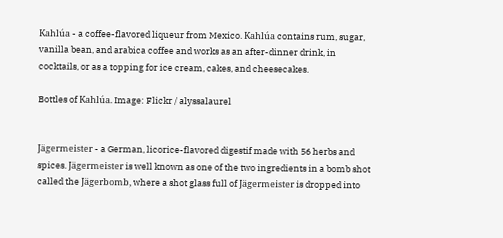Kahlúa - a coffee-flavored liqueur from Mexico. Kahlúa contains rum, sugar, vanilla bean, and arabica coffee and works as an after-dinner drink, in cocktails, or as a topping for ice cream, cakes, and cheesecakes.

Bottles of Kahlúa. Image: Flickr / alyssalaurel


Jägermeister - a German, licorice-flavored digestif made with 56 herbs and spices. Jägermeister is well known as one of the two ingredients in a bomb shot called the Jägerbomb, where a shot glass full of Jägermeister is dropped into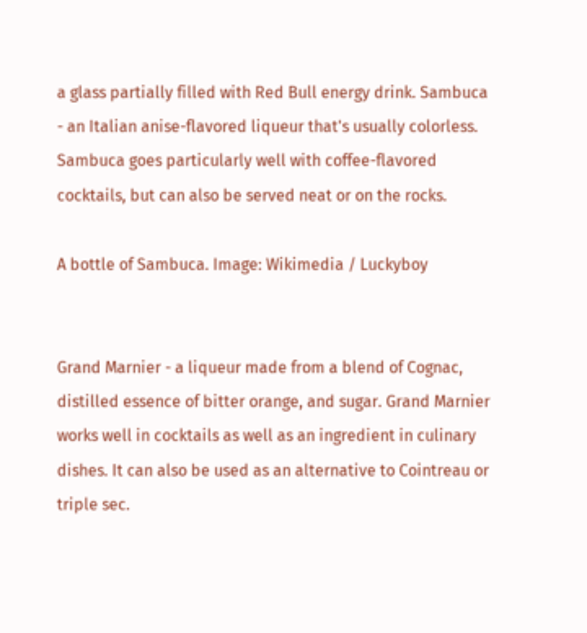a glass partially filled with Red Bull energy drink. Sambuca - an Italian anise-flavored liqueur that's usually colorless. Sambuca goes particularly well with coffee-flavored cocktails, but can also be served neat or on the rocks.

A bottle of Sambuca. Image: Wikimedia / Luckyboy


Grand Marnier - a liqueur made from a blend of Cognac, distilled essence of bitter orange, and sugar. Grand Marnier works well in cocktails as well as an ingredient in culinary dishes. It can also be used as an alternative to Cointreau or triple sec.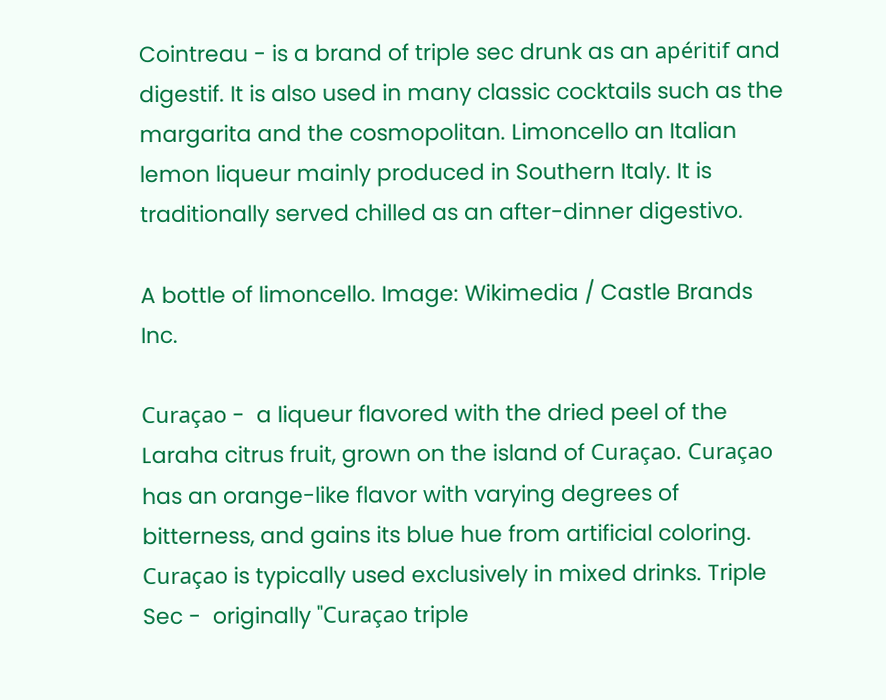Cointreau - is a brand of triple sec drunk as an apéritif and digestif. It is also used in many classic cocktails such as the margarita and the cosmopolitan. Limoncello an Italian lemon liqueur mainly produced in Southern Italy. It is traditionally served chilled as an after-dinner digestivo.

A bottle of limoncello. Image: Wikimedia / Castle Brands Inc.

Curaçao -  a liqueur flavored with the dried peel of the Laraha citrus fruit, grown on the island of Curaçao. Curaçao has an orange-like flavor with varying degrees of bitterness, and gains its blue hue from artificial coloring. Curaçao is typically used exclusively in mixed drinks. Triple Sec -  originally "Curaçao triple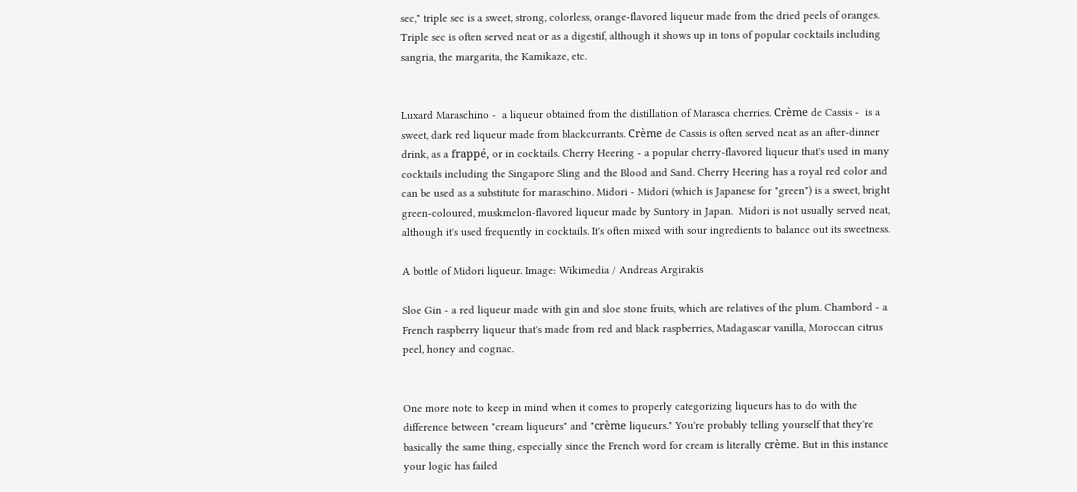sec," triple sec is a sweet, strong, colorless, orange-flavored liqueur made from the dried peels of oranges. Triple sec is often served neat or as a digestif, although it shows up in tons of popular cocktails including sangria, the margarita, the Kamikaze, etc.


Luxard Maraschino -  a liqueur obtained from the distillation of Marasca cherries. Crème de Cassis -  is a sweet, dark red liqueur made from blackcurrants. Crème de Cassis is often served neat as an after-dinner drink, as a frappé, or in cocktails. Cherry Heering - a popular cherry-flavored liqueur that's used in many cocktails including the Singapore Sling and the Blood and Sand. Cherry Heering has a royal red color and can be used as a substitute for maraschino. Midori - Midori (which is Japanese for "green") is a sweet, bright green-coloured, muskmelon-flavored liqueur made by Suntory in Japan.  Midori is not usually served neat, although it's used frequently in cocktails. It's often mixed with sour ingredients to balance out its sweetness.

A bottle of Midori liqueur. Image: Wikimedia / Andreas Argirakis

Sloe Gin - a red liqueur made with gin and sloe stone fruits, which are relatives of the plum. Chambord - a French raspberry liqueur that's made from red and black raspberries, Madagascar vanilla, Moroccan citrus peel, honey and cognac.


One more note to keep in mind when it comes to properly categorizing liqueurs has to do with the difference between "cream liqueurs" and "crème liqueurs." You're probably telling yourself that they're basically the same thing, especially since the French word for cream is literally crème. But in this instance your logic has failed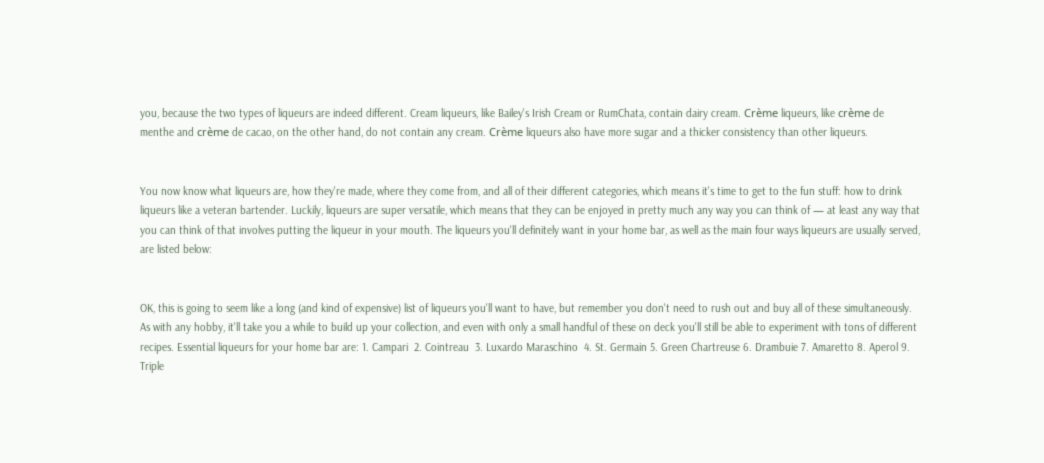you, because the two types of liqueurs are indeed different. Cream liqueurs, like Bailey's Irish Cream or RumChata, contain dairy cream. Crème liqueurs, like crème de menthe and crème de cacao, on the other hand, do not contain any cream. Crème liqueurs also have more sugar and a thicker consistency than other liqueurs.


You now know what liqueurs are, how they're made, where they come from, and all of their different categories, which means it's time to get to the fun stuff: how to drink liqueurs like a veteran bartender. Luckily, liqueurs are super versatile, which means that they can be enjoyed in pretty much any way you can think of — at least any way that you can think of that involves putting the liqueur in your mouth. The liqueurs you'll definitely want in your home bar, as well as the main four ways liqueurs are usually served, are listed below:


OK, this is going to seem like a long (and kind of expensive) list of liqueurs you'll want to have, but remember you don't need to rush out and buy all of these simultaneously. As with any hobby, it'll take you a while to build up your collection, and even with only a small handful of these on deck you'll still be able to experiment with tons of different recipes. Essential liqueurs for your home bar are: 1. Campari  2. Cointreau  3. Luxardo Maraschino  4. St. Germain 5. Green Chartreuse 6. Drambuie 7. Amaretto 8. Aperol 9. Triple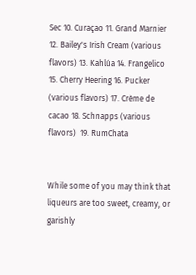Sec 10. Curaçao 11. Grand Marnier 12. Bailey's Irish Cream (various flavors) 13. Kahlúa 14. Frangelico  15. Cherry Heering 16. Pucker (various flavors) 17. Crème de cacao 18. Schnapps (various flavors)  19. RumChata


While some of you may think that liqueurs are too sweet, creamy, or garishly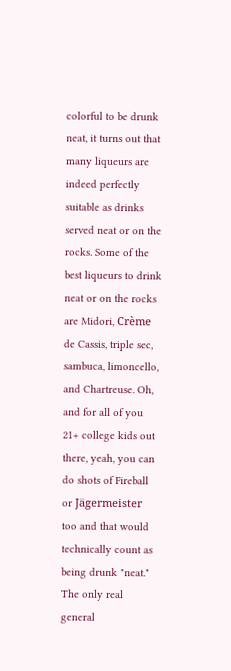colorful to be drunk neat, it turns out that many liqueurs are indeed perfectly suitable as drinks served neat or on the rocks. Some of the best liqueurs to drink neat or on the rocks are Midori, Crème de Cassis, triple sec, sambuca, limoncello, and Chartreuse. Oh, and for all of you 21+ college kids out there, yeah, you can do shots of Fireball or Jägermeister too and that would technically count as being drunk "neat."
The only real general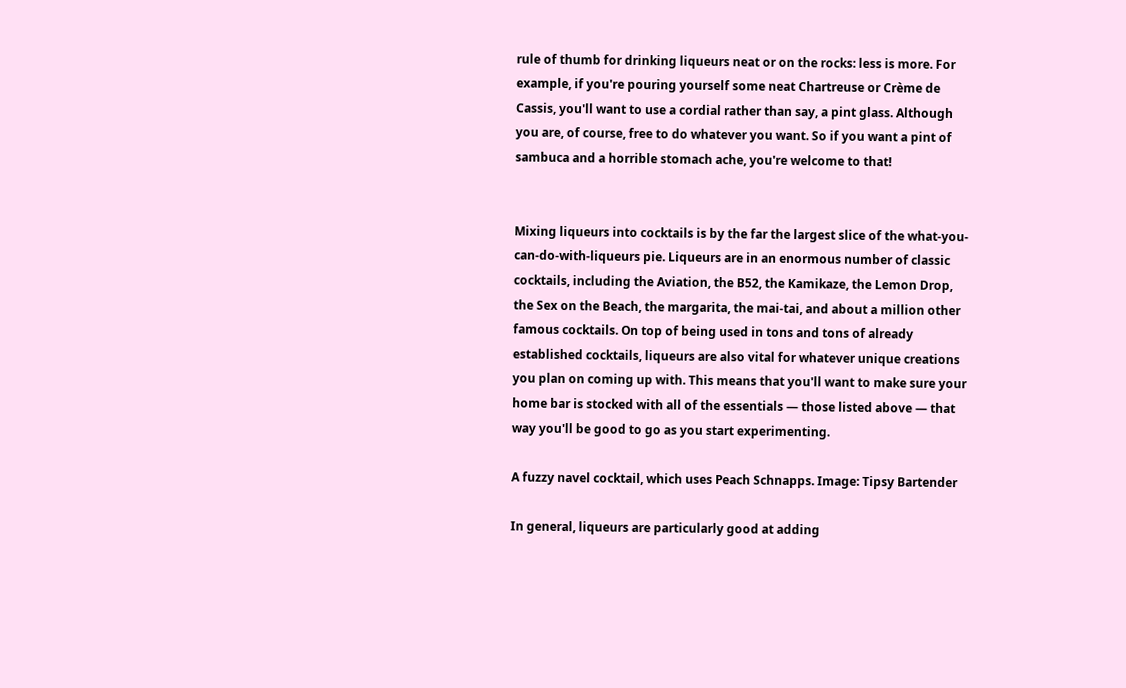rule of thumb for drinking liqueurs neat or on the rocks: less is more. For example, if you're pouring yourself some neat Chartreuse or Crème de Cassis, you'll want to use a cordial rather than say, a pint glass. Although you are, of course, free to do whatever you want. So if you want a pint of sambuca and a horrible stomach ache, you're welcome to that!


Mixing liqueurs into cocktails is by the far the largest slice of the what-you-can-do-with-liqueurs pie. Liqueurs are in an enormous number of classic cocktails, including the Aviation, the B52, the Kamikaze, the Lemon Drop, the Sex on the Beach, the margarita, the mai-tai, and about a million other famous cocktails. On top of being used in tons and tons of already established cocktails, liqueurs are also vital for whatever unique creations you plan on coming up with. This means that you'll want to make sure your home bar is stocked with all of the essentials — those listed above — that way you'll be good to go as you start experimenting.

A fuzzy navel cocktail, which uses Peach Schnapps. Image: Tipsy Bartender

In general, liqueurs are particularly good at adding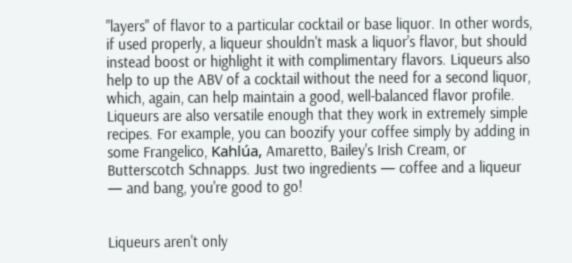"layers" of flavor to a particular cocktail or base liquor. In other words, if used properly, a liqueur shouldn't mask a liquor's flavor, but should instead boost or highlight it with complimentary flavors. Liqueurs also help to up the ABV of a cocktail without the need for a second liquor, which, again, can help maintain a good, well-balanced flavor profile. Liqueurs are also versatile enough that they work in extremely simple recipes. For example, you can boozify your coffee simply by adding in some Frangelico, Kahlúa, Amaretto, Bailey's Irish Cream, or Butterscotch Schnapps. Just two ingredients — coffee and a liqueur — and bang, you're good to go!


Liqueurs aren't only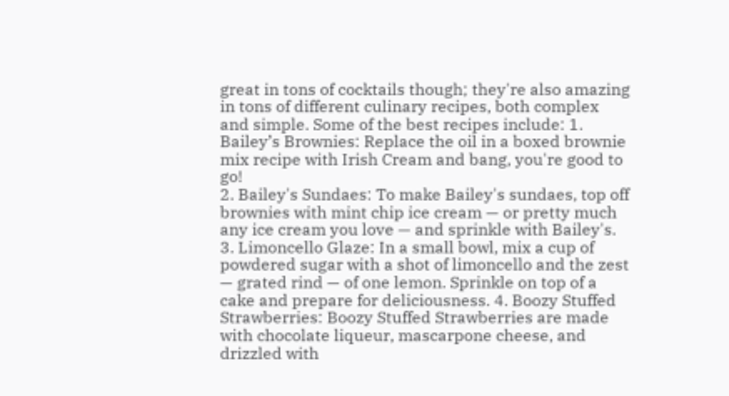great in tons of cocktails though; they're also amazing in tons of different culinary recipes, both complex and simple. Some of the best recipes include: 1. Bailey’s Brownies: Replace the oil in a boxed brownie mix recipe with Irish Cream and bang, you're good to go!
2. Bailey's Sundaes: To make Bailey's sundaes, top off brownies with mint chip ice cream — or pretty much any ice cream you love — and sprinkle with Bailey's. 3. Limoncello Glaze: In a small bowl, mix a cup of powdered sugar with a shot of limoncello and the zest — grated rind — of one lemon. Sprinkle on top of a cake and prepare for deliciousness. 4. Boozy Stuffed Strawberries: Boozy Stuffed Strawberries are made with chocolate liqueur, mascarpone cheese, and drizzled with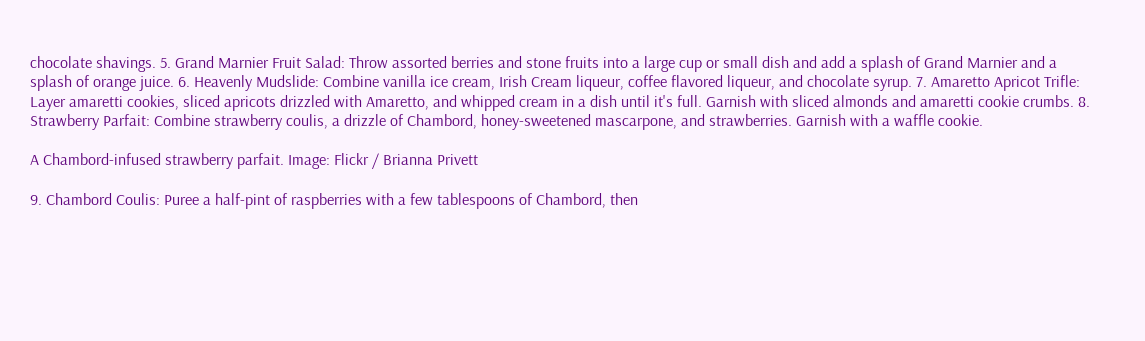chocolate shavings. 5. Grand Marnier Fruit Salad: Throw assorted berries and stone fruits into a large cup or small dish and add a splash of Grand Marnier and a splash of orange juice. 6. Heavenly Mudslide: Combine vanilla ice cream, Irish Cream liqueur, coffee flavored liqueur, and chocolate syrup. 7. Amaretto Apricot Trifle: Layer amaretti cookies, sliced apricots drizzled with Amaretto, and whipped cream in a dish until it's full. Garnish with sliced almonds and amaretti cookie crumbs. 8. Strawberry Parfait: Combine strawberry coulis, a drizzle of Chambord, honey-sweetened mascarpone, and strawberries. Garnish with a waffle cookie.

A Chambord-infused strawberry parfait. Image: Flickr / Brianna Privett

9. Chambord Coulis: Puree a half-pint of raspberries with a few tablespoons of Chambord, then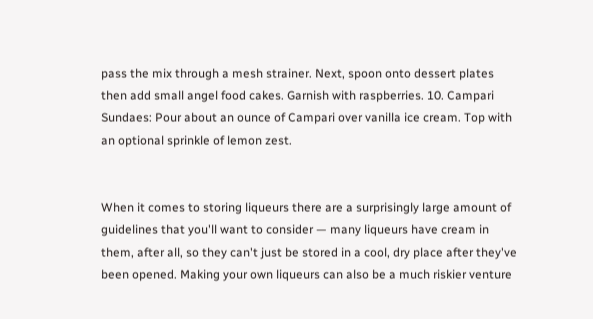pass the mix through a mesh strainer. Next, spoon onto dessert plates then add small angel food cakes. Garnish with raspberries. 10. Campari Sundaes: Pour about an ounce of Campari over vanilla ice cream. Top with an optional sprinkle of lemon zest.


When it comes to storing liqueurs there are a surprisingly large amount of guidelines that you'll want to consider — many liqueurs have cream in them, after all, so they can't just be stored in a cool, dry place after they've been opened. Making your own liqueurs can also be a much riskier venture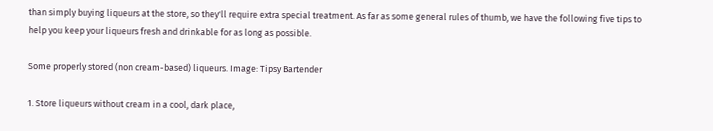than simply buying liqueurs at the store, so they'll require extra special treatment. As far as some general rules of thumb, we have the following five tips to help you keep your liqueurs fresh and drinkable for as long as possible.

Some properly stored (non cream-based) liqueurs. Image: Tipsy Bartender

1. Store liqueurs without cream in a cool, dark place,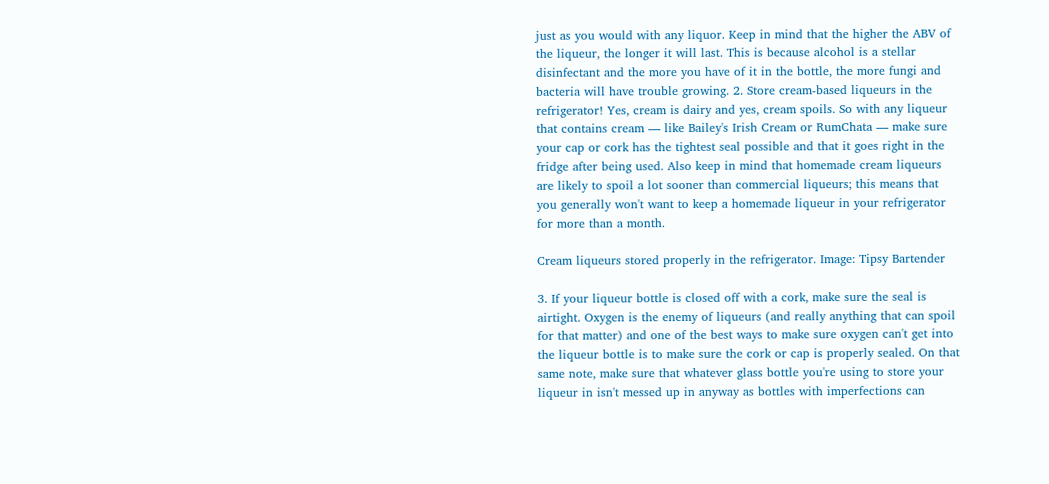just as you would with any liquor. Keep in mind that the higher the ABV of the liqueur, the longer it will last. This is because alcohol is a stellar disinfectant and the more you have of it in the bottle, the more fungi and bacteria will have trouble growing. 2. Store cream-based liqueurs in the refrigerator! Yes, cream is dairy and yes, cream spoils. So with any liqueur that contains cream — like Bailey's Irish Cream or RumChata — make sure your cap or cork has the tightest seal possible and that it goes right in the fridge after being used. Also keep in mind that homemade cream liqueurs are likely to spoil a lot sooner than commercial liqueurs; this means that you generally won't want to keep a homemade liqueur in your refrigerator for more than a month.

Cream liqueurs stored properly in the refrigerator. Image: Tipsy Bartender

3. If your liqueur bottle is closed off with a cork, make sure the seal is airtight. Oxygen is the enemy of liqueurs (and really anything that can spoil for that matter) and one of the best ways to make sure oxygen can't get into the liqueur bottle is to make sure the cork or cap is properly sealed. On that same note, make sure that whatever glass bottle you're using to store your liqueur in isn't messed up in anyway as bottles with imperfections can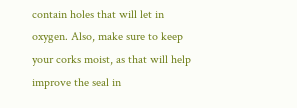contain holes that will let in oxygen. Also, make sure to keep your corks moist, as that will help improve the seal in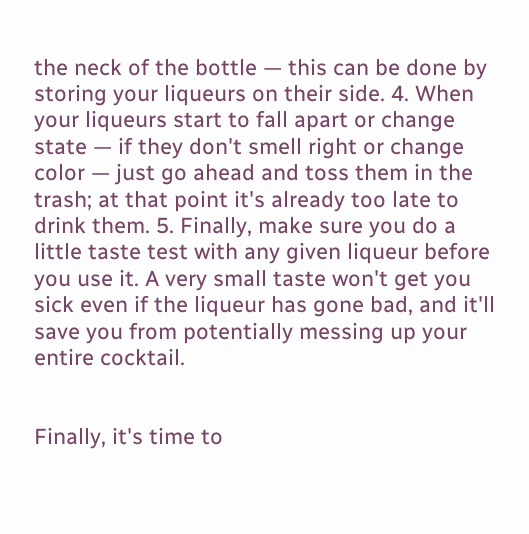the neck of the bottle — this can be done by storing your liqueurs on their side. 4. When your liqueurs start to fall apart or change state — if they don't smell right or change color — just go ahead and toss them in the trash; at that point it's already too late to drink them. 5. Finally, make sure you do a little taste test with any given liqueur before you use it. A very small taste won't get you sick even if the liqueur has gone bad, and it'll save you from potentially messing up your entire cocktail.


Finally, it's time to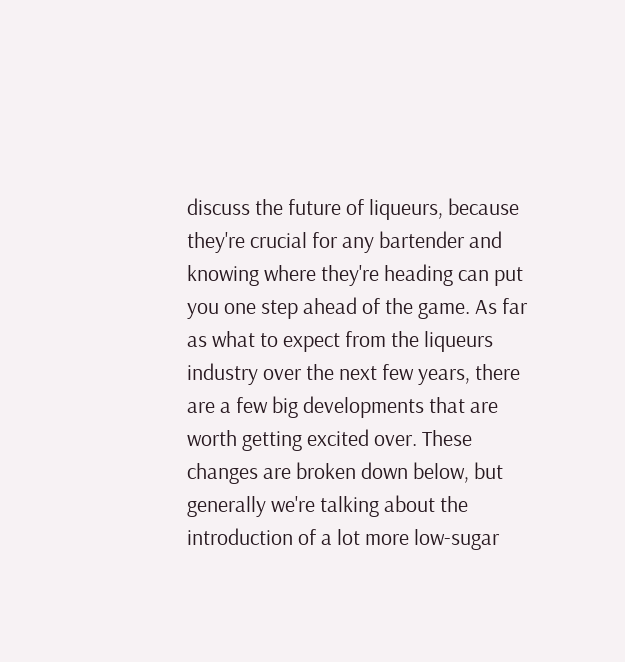discuss the future of liqueurs, because they're crucial for any bartender and knowing where they're heading can put you one step ahead of the game. As far as what to expect from the liqueurs industry over the next few years, there are a few big developments that are worth getting excited over. These changes are broken down below, but generally we're talking about the introduction of a lot more low-sugar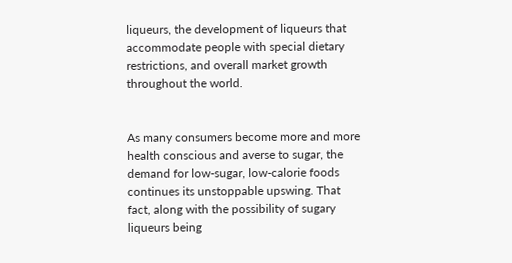liqueurs, the development of liqueurs that accommodate people with special dietary restrictions, and overall market growth throughout the world.


As many consumers become more and more health conscious and averse to sugar, the demand for low-sugar, low-calorie foods continues its unstoppable upswing. That fact, along with the possibility of sugary liqueurs being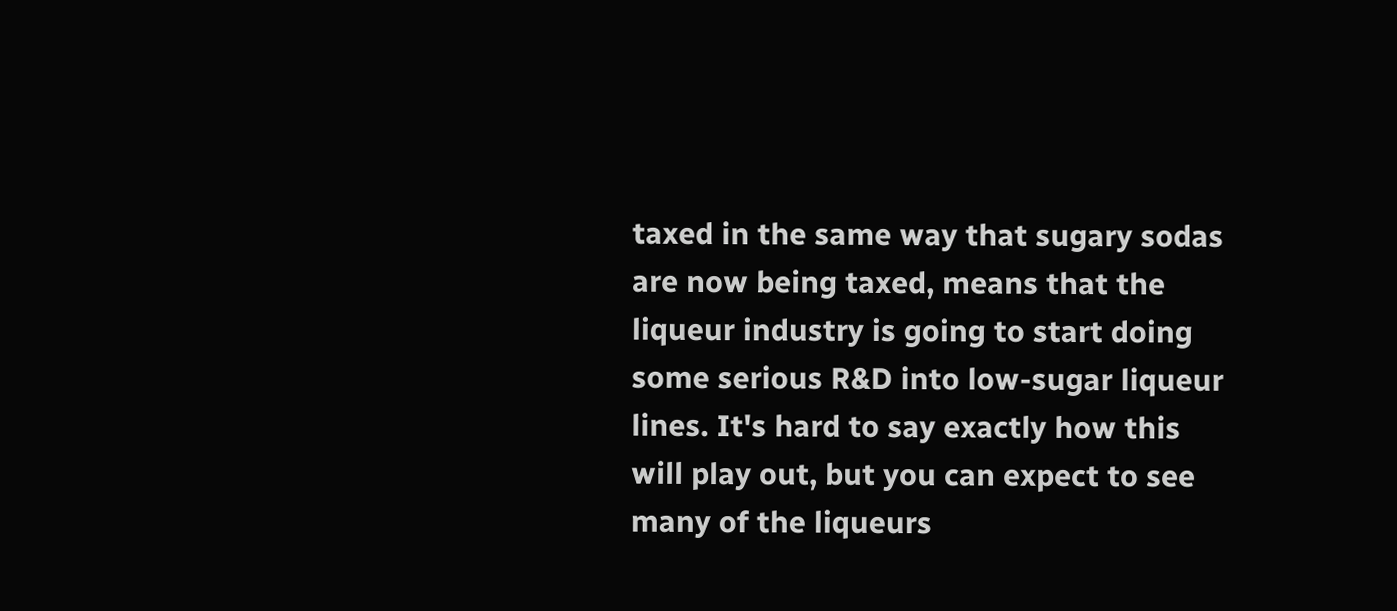taxed in the same way that sugary sodas are now being taxed, means that the liqueur industry is going to start doing some serious R&D into low-sugar liqueur lines. It's hard to say exactly how this will play out, but you can expect to see many of the liqueurs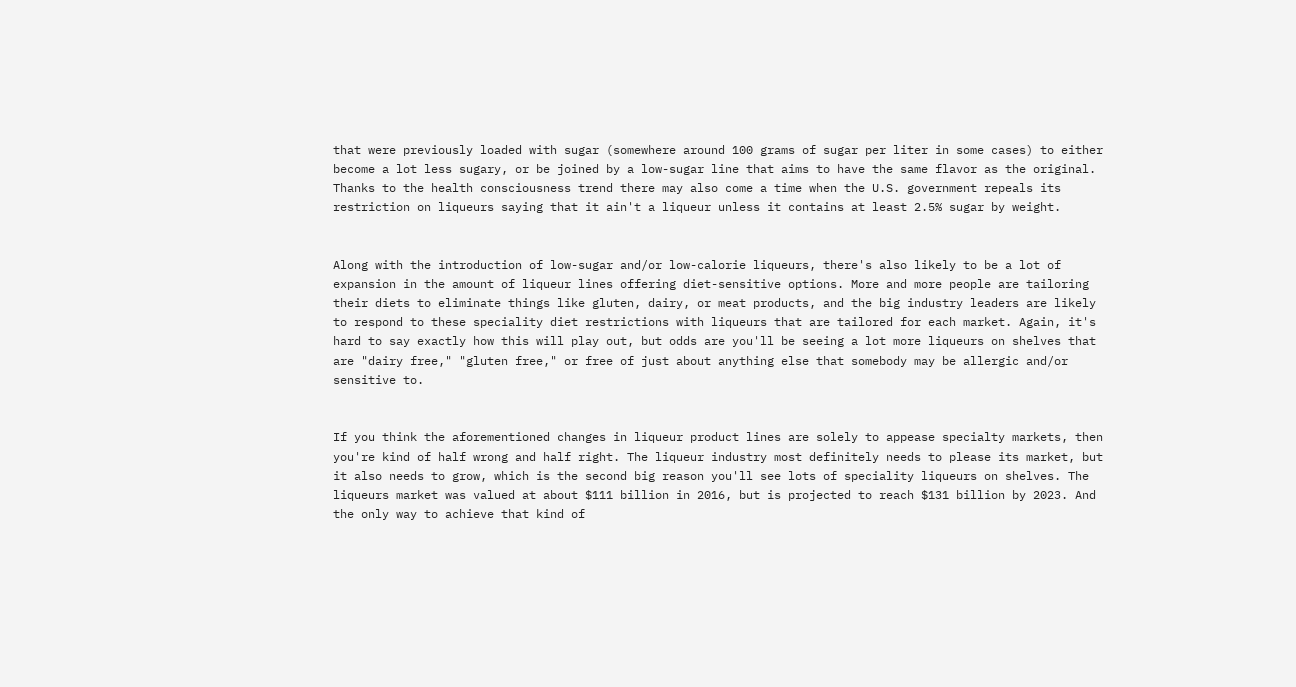that were previously loaded with sugar (somewhere around 100 grams of sugar per liter in some cases) to either become a lot less sugary, or be joined by a low-sugar line that aims to have the same flavor as the original. Thanks to the health consciousness trend there may also come a time when the U.S. government repeals its restriction on liqueurs saying that it ain't a liqueur unless it contains at least 2.5% sugar by weight.


Along with the introduction of low-sugar and/or low-calorie liqueurs, there's also likely to be a lot of expansion in the amount of liqueur lines offering diet-sensitive options. More and more people are tailoring their diets to eliminate things like gluten, dairy, or meat products, and the big industry leaders are likely to respond to these speciality diet restrictions with liqueurs that are tailored for each market. Again, it's hard to say exactly how this will play out, but odds are you'll be seeing a lot more liqueurs on shelves that are "dairy free," "gluten free," or free of just about anything else that somebody may be allergic and/or sensitive to.


If you think the aforementioned changes in liqueur product lines are solely to appease specialty markets, then you're kind of half wrong and half right. The liqueur industry most definitely needs to please its market, but it also needs to grow, which is the second big reason you'll see lots of speciality liqueurs on shelves. The liqueurs market was valued at about $111 billion in 2016, but is projected to reach $131 billion by 2023. And the only way to achieve that kind of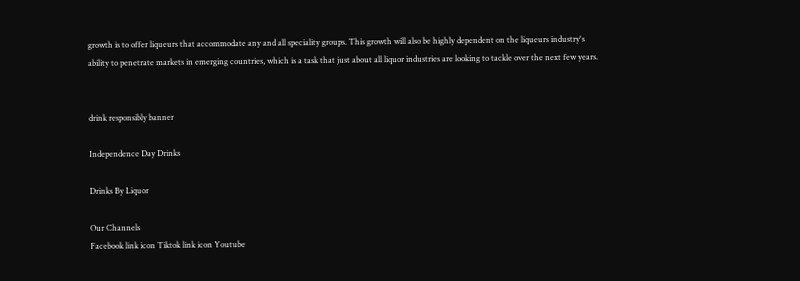growth is to offer liqueurs that accommodate any and all speciality groups. This growth will also be highly dependent on the liqueurs industry's ability to penetrate markets in emerging countries, which is a task that just about all liquor industries are looking to tackle over the next few years.


drink responsibly banner

Independence Day Drinks

Drinks By Liquor

Our Channels
Facebook link icon Tiktok link icon Youtube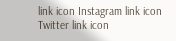link icon Instagram link icon Twitter link icon